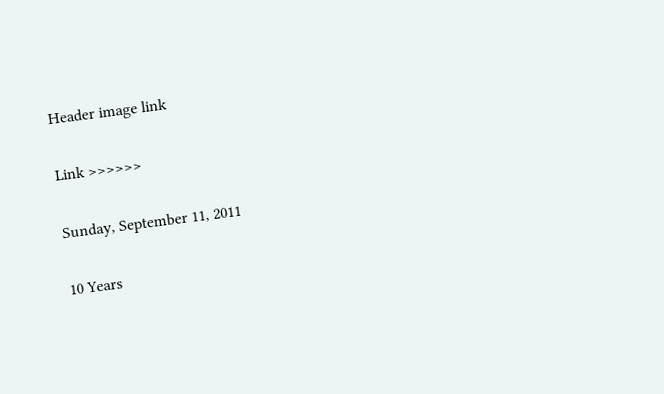Header image link

Link >>>>>>

Sunday, September 11, 2011

10 Years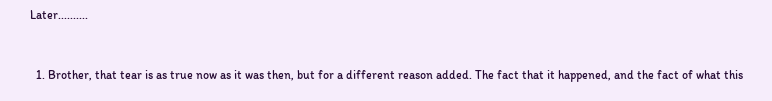Later..........


  1. Brother, that tear is as true now as it was then, but for a different reason added. The fact that it happened, and the fact of what this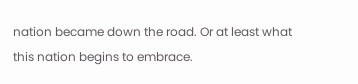nation became down the road. Or at least what this nation begins to embrace.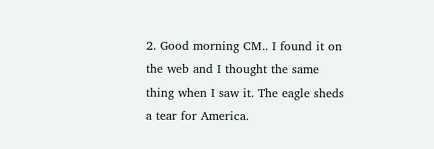2. Good morning CM.. I found it on the web and I thought the same thing when I saw it. The eagle sheds a tear for America.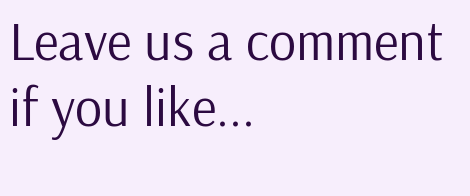Leave us a comment if you like...